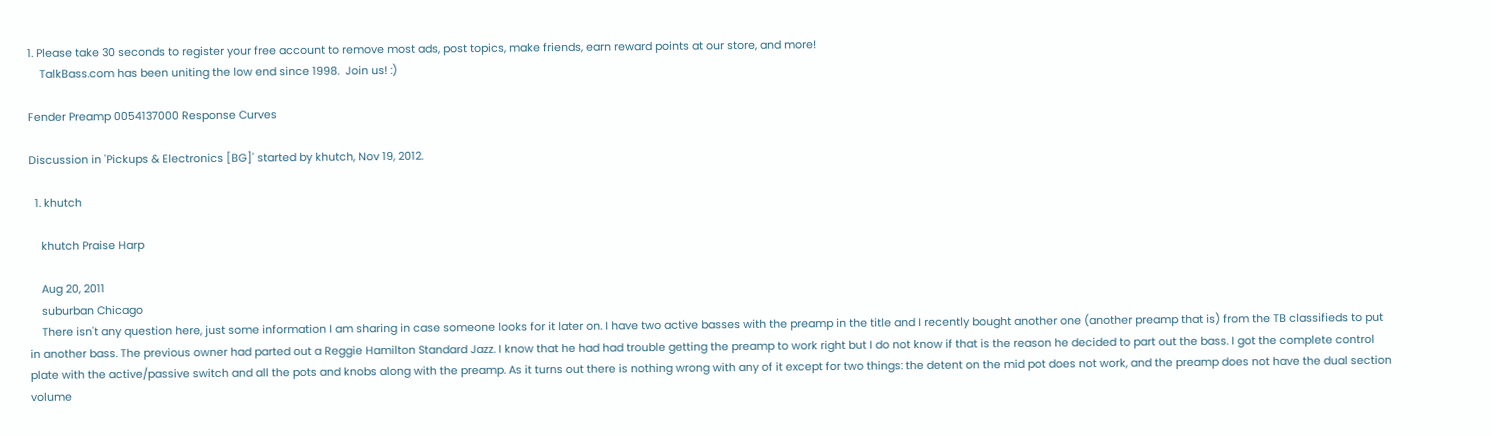1. Please take 30 seconds to register your free account to remove most ads, post topics, make friends, earn reward points at our store, and more!
    TalkBass.com has been uniting the low end since 1998.  Join us! :)

Fender Preamp 0054137000 Response Curves

Discussion in 'Pickups & Electronics [BG]' started by khutch, Nov 19, 2012.

  1. khutch

    khutch Praise Harp

    Aug 20, 2011
    suburban Chicago
    There isn't any question here, just some information I am sharing in case someone looks for it later on. I have two active basses with the preamp in the title and I recently bought another one (another preamp that is) from the TB classifieds to put in another bass. The previous owner had parted out a Reggie Hamilton Standard Jazz. I know that he had had trouble getting the preamp to work right but I do not know if that is the reason he decided to part out the bass. I got the complete control plate with the active/passive switch and all the pots and knobs along with the preamp. As it turns out there is nothing wrong with any of it except for two things: the detent on the mid pot does not work, and the preamp does not have the dual section volume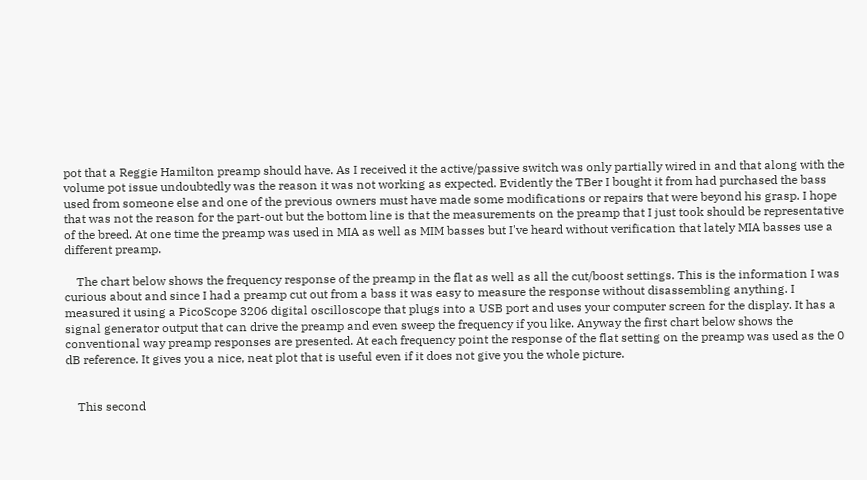pot that a Reggie Hamilton preamp should have. As I received it the active/passive switch was only partially wired in and that along with the volume pot issue undoubtedly was the reason it was not working as expected. Evidently the TBer I bought it from had purchased the bass used from someone else and one of the previous owners must have made some modifications or repairs that were beyond his grasp. I hope that was not the reason for the part-out but the bottom line is that the measurements on the preamp that I just took should be representative of the breed. At one time the preamp was used in MIA as well as MIM basses but I've heard without verification that lately MIA basses use a different preamp.

    The chart below shows the frequency response of the preamp in the flat as well as all the cut/boost settings. This is the information I was curious about and since I had a preamp cut out from a bass it was easy to measure the response without disassembling anything. I measured it using a PicoScope 3206 digital oscilloscope that plugs into a USB port and uses your computer screen for the display. It has a signal generator output that can drive the preamp and even sweep the frequency if you like. Anyway the first chart below shows the conventional way preamp responses are presented. At each frequency point the response of the flat setting on the preamp was used as the 0 dB reference. It gives you a nice, neat plot that is useful even if it does not give you the whole picture.


    This second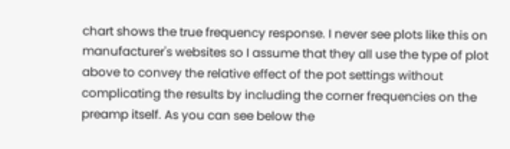chart shows the true frequency response. I never see plots like this on manufacturer's websites so I assume that they all use the type of plot above to convey the relative effect of the pot settings without complicating the results by including the corner frequencies on the preamp itself. As you can see below the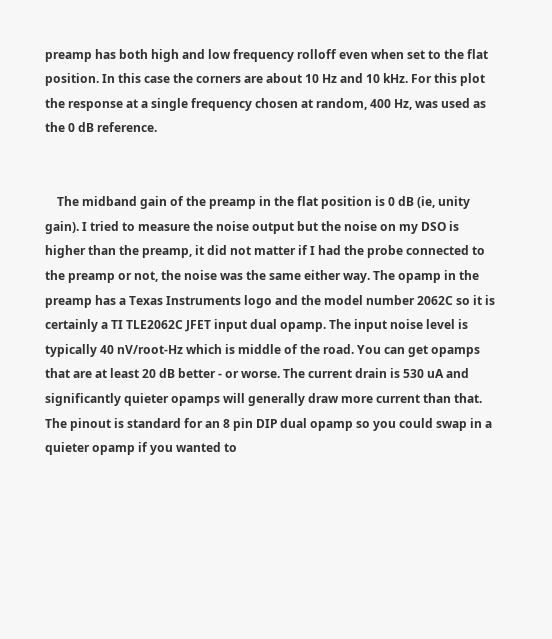preamp has both high and low frequency rolloff even when set to the flat position. In this case the corners are about 10 Hz and 10 kHz. For this plot the response at a single frequency chosen at random, 400 Hz, was used as the 0 dB reference.


    The midband gain of the preamp in the flat position is 0 dB (ie, unity gain). I tried to measure the noise output but the noise on my DSO is higher than the preamp, it did not matter if I had the probe connected to the preamp or not, the noise was the same either way. The opamp in the preamp has a Texas Instruments logo and the model number 2062C so it is certainly a TI TLE2062C JFET input dual opamp. The input noise level is typically 40 nV/root-Hz which is middle of the road. You can get opamps that are at least 20 dB better - or worse. The current drain is 530 uA and significantly quieter opamps will generally draw more current than that. The pinout is standard for an 8 pin DIP dual opamp so you could swap in a quieter opamp if you wanted to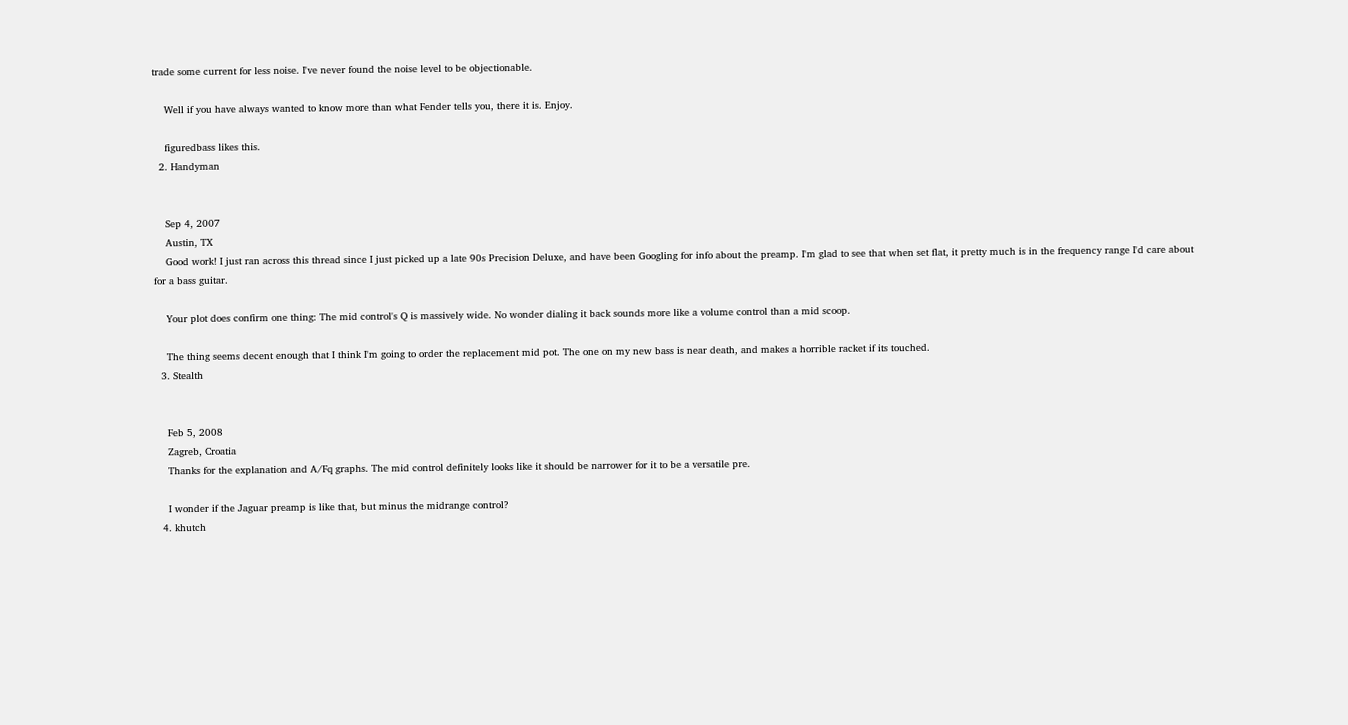trade some current for less noise. I've never found the noise level to be objectionable.

    Well if you have always wanted to know more than what Fender tells you, there it is. Enjoy.

    figuredbass likes this.
  2. Handyman


    Sep 4, 2007
    Austin, TX
    Good work! I just ran across this thread since I just picked up a late 90s Precision Deluxe, and have been Googling for info about the preamp. I'm glad to see that when set flat, it pretty much is in the frequency range I'd care about for a bass guitar.

    Your plot does confirm one thing: The mid control's Q is massively wide. No wonder dialing it back sounds more like a volume control than a mid scoop.

    The thing seems decent enough that I think I'm going to order the replacement mid pot. The one on my new bass is near death, and makes a horrible racket if its touched.
  3. Stealth


    Feb 5, 2008
    Zagreb, Croatia
    Thanks for the explanation and A/Fq graphs. The mid control definitely looks like it should be narrower for it to be a versatile pre.

    I wonder if the Jaguar preamp is like that, but minus the midrange control?
  4. khutch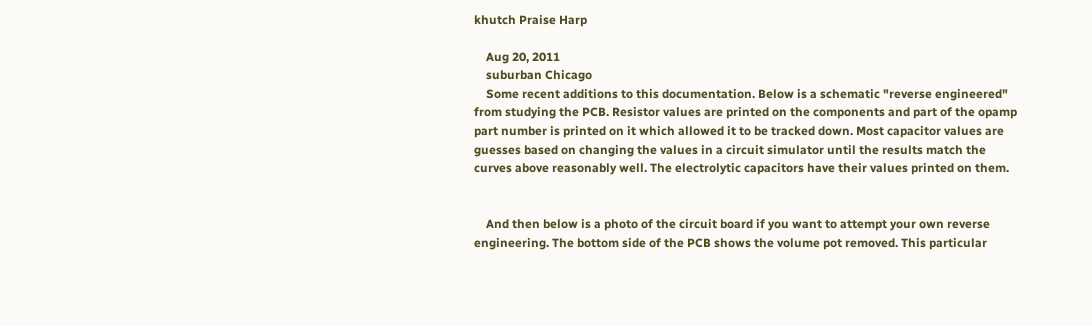khutch Praise Harp

    Aug 20, 2011
    suburban Chicago
    Some recent additions to this documentation. Below is a schematic "reverse engineered" from studying the PCB. Resistor values are printed on the components and part of the opamp part number is printed on it which allowed it to be tracked down. Most capacitor values are guesses based on changing the values in a circuit simulator until the results match the curves above reasonably well. The electrolytic capacitors have their values printed on them.


    And then below is a photo of the circuit board if you want to attempt your own reverse engineering. The bottom side of the PCB shows the volume pot removed. This particular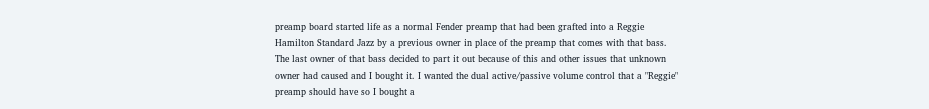preamp board started life as a normal Fender preamp that had been grafted into a Reggie Hamilton Standard Jazz by a previous owner in place of the preamp that comes with that bass. The last owner of that bass decided to part it out because of this and other issues that unknown owner had caused and I bought it. I wanted the dual active/passive volume control that a "Reggie" preamp should have so I bought a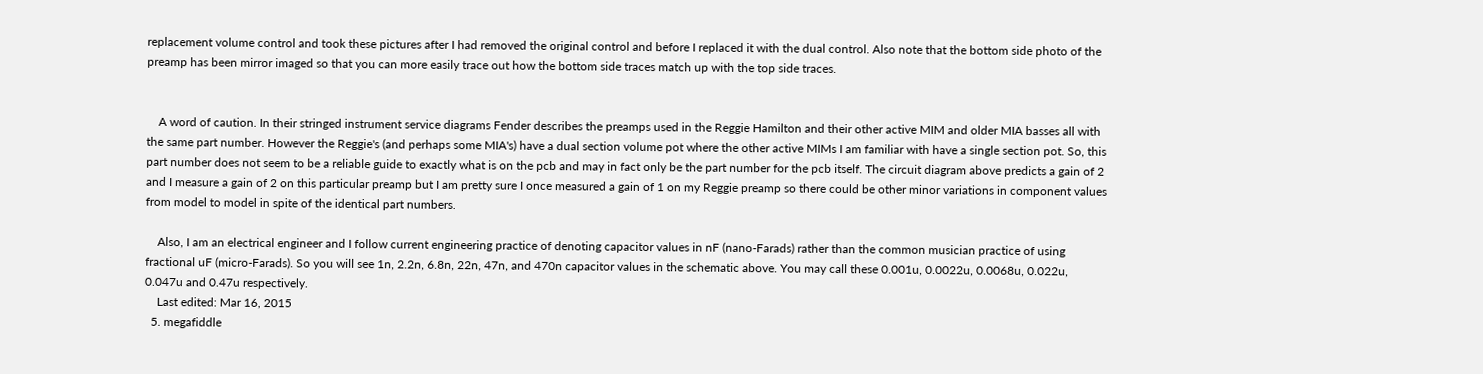replacement volume control and took these pictures after I had removed the original control and before I replaced it with the dual control. Also note that the bottom side photo of the preamp has been mirror imaged so that you can more easily trace out how the bottom side traces match up with the top side traces.


    A word of caution. In their stringed instrument service diagrams Fender describes the preamps used in the Reggie Hamilton and their other active MIM and older MIA basses all with the same part number. However the Reggie's (and perhaps some MIA's) have a dual section volume pot where the other active MIMs I am familiar with have a single section pot. So, this part number does not seem to be a reliable guide to exactly what is on the pcb and may in fact only be the part number for the pcb itself. The circuit diagram above predicts a gain of 2 and I measure a gain of 2 on this particular preamp but I am pretty sure I once measured a gain of 1 on my Reggie preamp so there could be other minor variations in component values from model to model in spite of the identical part numbers.

    Also, I am an electrical engineer and I follow current engineering practice of denoting capacitor values in nF (nano-Farads) rather than the common musician practice of using fractional uF (micro-Farads). So you will see 1n, 2.2n, 6.8n, 22n, 47n, and 470n capacitor values in the schematic above. You may call these 0.001u, 0.0022u, 0.0068u, 0.022u, 0.047u and 0.47u respectively.
    Last edited: Mar 16, 2015
  5. megafiddle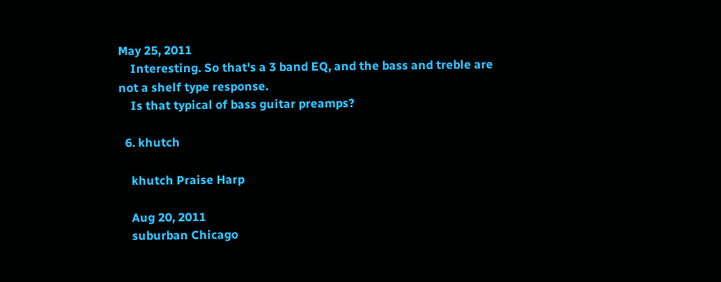May 25, 2011
    Interesting. So that's a 3 band EQ, and the bass and treble are not a shelf type response.
    Is that typical of bass guitar preamps?

  6. khutch

    khutch Praise Harp

    Aug 20, 2011
    suburban Chicago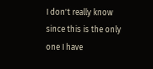I don't really know since this is the only one I have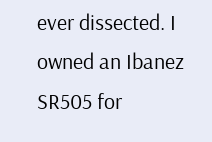ever dissected. I owned an Ibanez SR505 for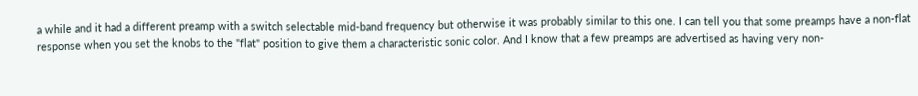a while and it had a different preamp with a switch selectable mid-band frequency but otherwise it was probably similar to this one. I can tell you that some preamps have a non-flat response when you set the knobs to the "flat" position to give them a characteristic sonic color. And I know that a few preamps are advertised as having very non-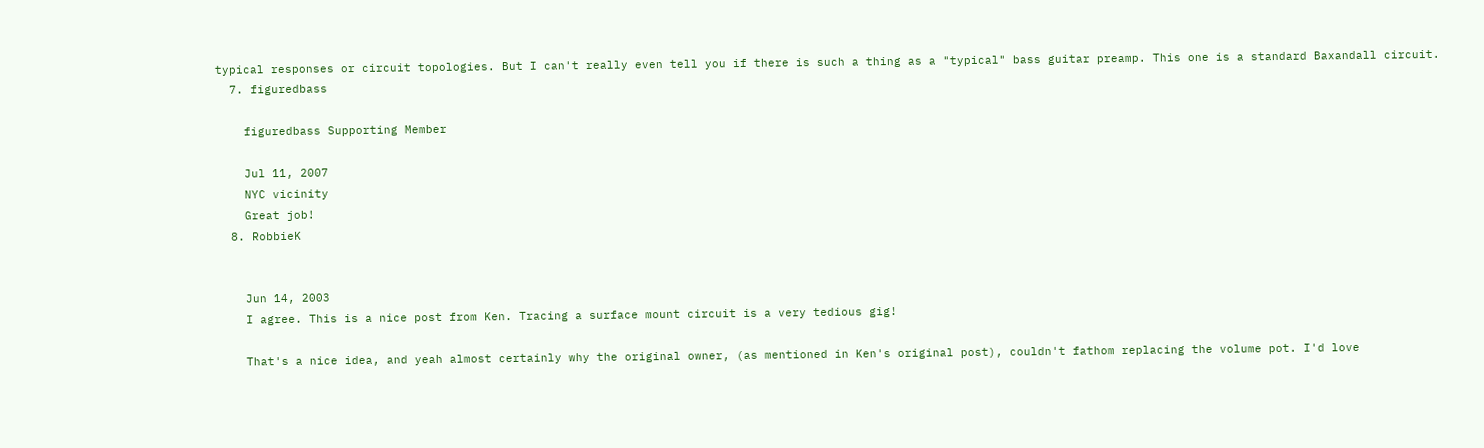typical responses or circuit topologies. But I can't really even tell you if there is such a thing as a "typical" bass guitar preamp. This one is a standard Baxandall circuit.
  7. figuredbass

    figuredbass Supporting Member

    Jul 11, 2007
    NYC vicinity
    Great job!
  8. RobbieK


    Jun 14, 2003
    I agree. This is a nice post from Ken. Tracing a surface mount circuit is a very tedious gig!

    That's a nice idea, and yeah almost certainly why the original owner, (as mentioned in Ken's original post), couldn't fathom replacing the volume pot. I'd love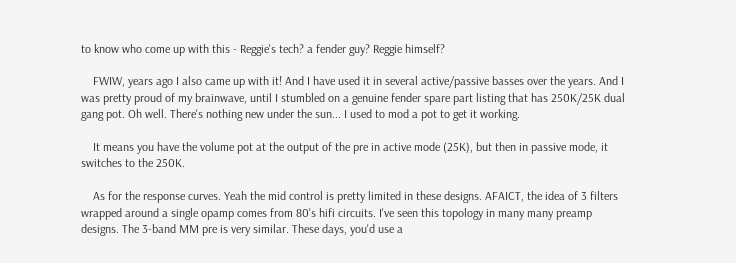to know who come up with this - Reggie's tech? a fender guy? Reggie himself?

    FWIW, years ago I also came up with it! And I have used it in several active/passive basses over the years. And I was pretty proud of my brainwave, until I stumbled on a genuine fender spare part listing that has 250K/25K dual gang pot. Oh well. There's nothing new under the sun... I used to mod a pot to get it working.

    It means you have the volume pot at the output of the pre in active mode (25K), but then in passive mode, it switches to the 250K.

    As for the response curves. Yeah the mid control is pretty limited in these designs. AFAICT, the idea of 3 filters wrapped around a single opamp comes from 80's hifi circuits. I've seen this topology in many many preamp designs. The 3-band MM pre is very similar. These days, you'd use a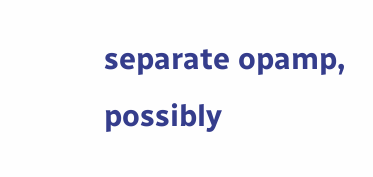separate opamp, possibly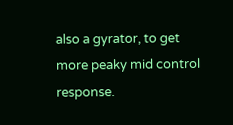also a gyrator, to get more peaky mid control response.